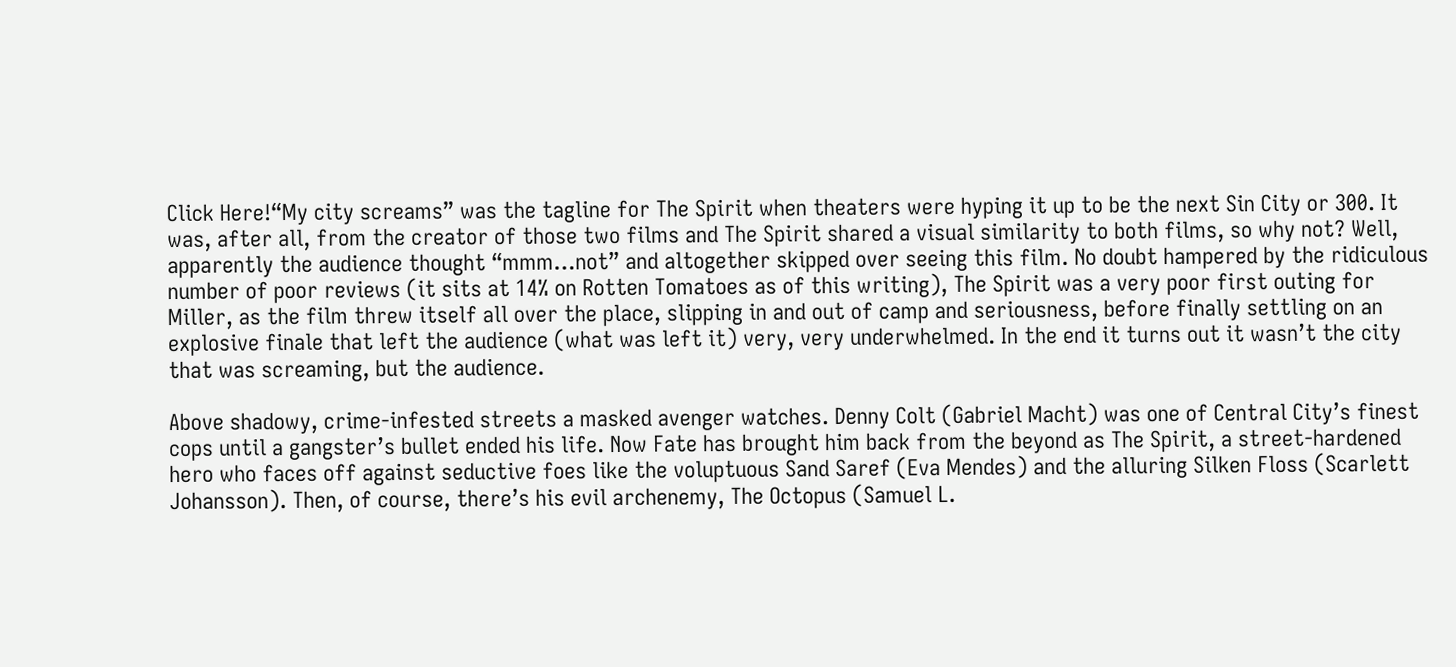Click Here!“My city screams” was the tagline for The Spirit when theaters were hyping it up to be the next Sin City or 300. It was, after all, from the creator of those two films and The Spirit shared a visual similarity to both films, so why not? Well, apparently the audience thought “mmm…not” and altogether skipped over seeing this film. No doubt hampered by the ridiculous number of poor reviews (it sits at 14% on Rotten Tomatoes as of this writing), The Spirit was a very poor first outing for Miller, as the film threw itself all over the place, slipping in and out of camp and seriousness, before finally settling on an explosive finale that left the audience (what was left it) very, very underwhelmed. In the end it turns out it wasn’t the city that was screaming, but the audience.

Above shadowy, crime-infested streets a masked avenger watches. Denny Colt (Gabriel Macht) was one of Central City’s finest cops until a gangster’s bullet ended his life. Now Fate has brought him back from the beyond as The Spirit, a street-hardened hero who faces off against seductive foes like the voluptuous Sand Saref (Eva Mendes) and the alluring Silken Floss (Scarlett Johansson). Then, of course, there’s his evil archenemy, The Octopus (Samuel L.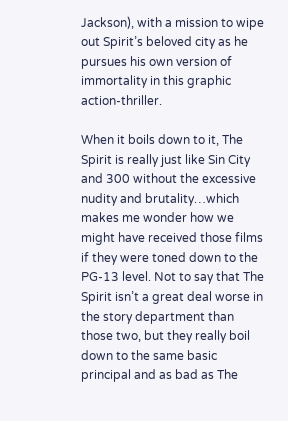Jackson), with a mission to wipe out Spirit’s beloved city as he pursues his own version of immortality in this graphic action-thriller.

When it boils down to it, The Spirit is really just like Sin City and 300 without the excessive nudity and brutality…which makes me wonder how we might have received those films if they were toned down to the PG-13 level. Not to say that The Spirit isn’t a great deal worse in the story department than those two, but they really boil down to the same basic principal and as bad as The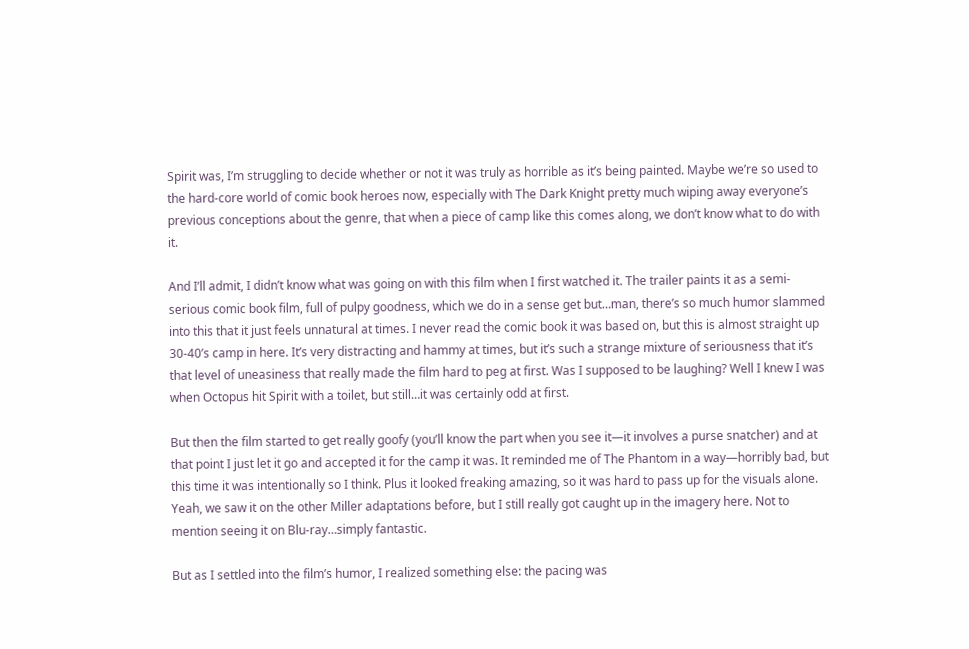Spirit was, I’m struggling to decide whether or not it was truly as horrible as it’s being painted. Maybe we’re so used to the hard-core world of comic book heroes now, especially with The Dark Knight pretty much wiping away everyone’s previous conceptions about the genre, that when a piece of camp like this comes along, we don’t know what to do with it.

And I’ll admit, I didn’t know what was going on with this film when I first watched it. The trailer paints it as a semi-serious comic book film, full of pulpy goodness, which we do in a sense get but…man, there’s so much humor slammed into this that it just feels unnatural at times. I never read the comic book it was based on, but this is almost straight up 30-40’s camp in here. It’s very distracting and hammy at times, but it’s such a strange mixture of seriousness that it’s that level of uneasiness that really made the film hard to peg at first. Was I supposed to be laughing? Well I knew I was when Octopus hit Spirit with a toilet, but still…it was certainly odd at first.

But then the film started to get really goofy (you’ll know the part when you see it—it involves a purse snatcher) and at that point I just let it go and accepted it for the camp it was. It reminded me of The Phantom in a way—horribly bad, but this time it was intentionally so I think. Plus it looked freaking amazing, so it was hard to pass up for the visuals alone. Yeah, we saw it on the other Miller adaptations before, but I still really got caught up in the imagery here. Not to mention seeing it on Blu-ray…simply fantastic.

But as I settled into the film’s humor, I realized something else: the pacing was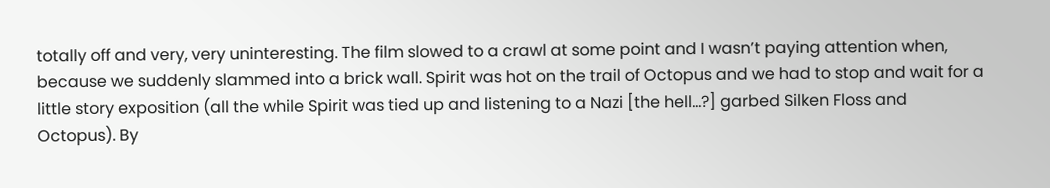totally off and very, very uninteresting. The film slowed to a crawl at some point and I wasn’t paying attention when, because we suddenly slammed into a brick wall. Spirit was hot on the trail of Octopus and we had to stop and wait for a little story exposition (all the while Spirit was tied up and listening to a Nazi [the hell…?] garbed Silken Floss and Octopus). By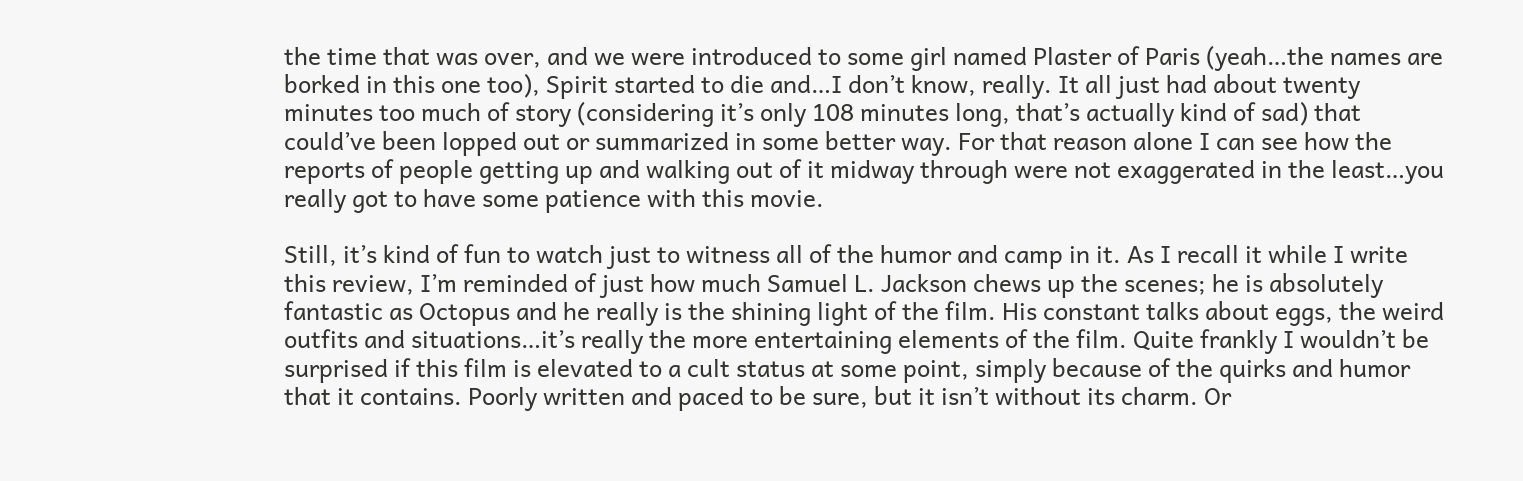the time that was over, and we were introduced to some girl named Plaster of Paris (yeah…the names are borked in this one too), Spirit started to die and…I don’t know, really. It all just had about twenty minutes too much of story (considering it’s only 108 minutes long, that’s actually kind of sad) that could’ve been lopped out or summarized in some better way. For that reason alone I can see how the reports of people getting up and walking out of it midway through were not exaggerated in the least…you really got to have some patience with this movie.

Still, it’s kind of fun to watch just to witness all of the humor and camp in it. As I recall it while I write this review, I’m reminded of just how much Samuel L. Jackson chews up the scenes; he is absolutely fantastic as Octopus and he really is the shining light of the film. His constant talks about eggs, the weird outfits and situations…it’s really the more entertaining elements of the film. Quite frankly I wouldn’t be surprised if this film is elevated to a cult status at some point, simply because of the quirks and humor that it contains. Poorly written and paced to be sure, but it isn’t without its charm. Or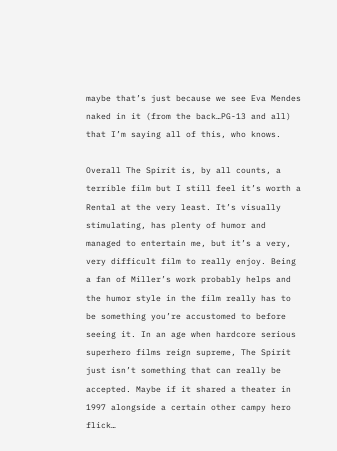maybe that’s just because we see Eva Mendes naked in it (from the back…PG-13 and all) that I’m saying all of this, who knows.

Overall The Spirit is, by all counts, a terrible film but I still feel it’s worth a Rental at the very least. It’s visually stimulating, has plenty of humor and managed to entertain me, but it’s a very, very difficult film to really enjoy. Being a fan of Miller’s work probably helps and the humor style in the film really has to be something you’re accustomed to before seeing it. In an age when hardcore serious superhero films reign supreme, The Spirit just isn’t something that can really be accepted. Maybe if it shared a theater in 1997 alongside a certain other campy hero flick…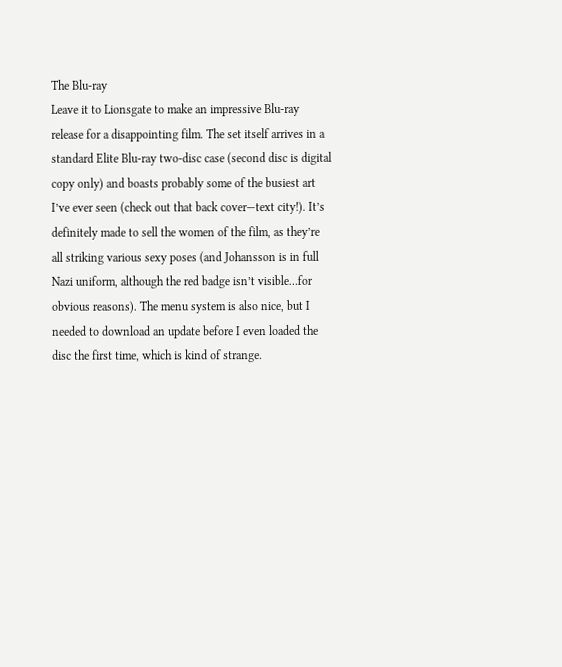The Blu-ray
Leave it to Lionsgate to make an impressive Blu-ray release for a disappointing film. The set itself arrives in a standard Elite Blu-ray two-disc case (second disc is digital copy only) and boasts probably some of the busiest art I’ve ever seen (check out that back cover—text city!). It’s definitely made to sell the women of the film, as they’re all striking various sexy poses (and Johansson is in full Nazi uniform, although the red badge isn’t visible…for obvious reasons). The menu system is also nice, but I needed to download an update before I even loaded the disc the first time, which is kind of strange.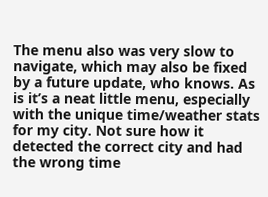The menu also was very slow to navigate, which may also be fixed by a future update, who knows. As is it’s a neat little menu, especially with the unique time/weather stats for my city. Not sure how it detected the correct city and had the wrong time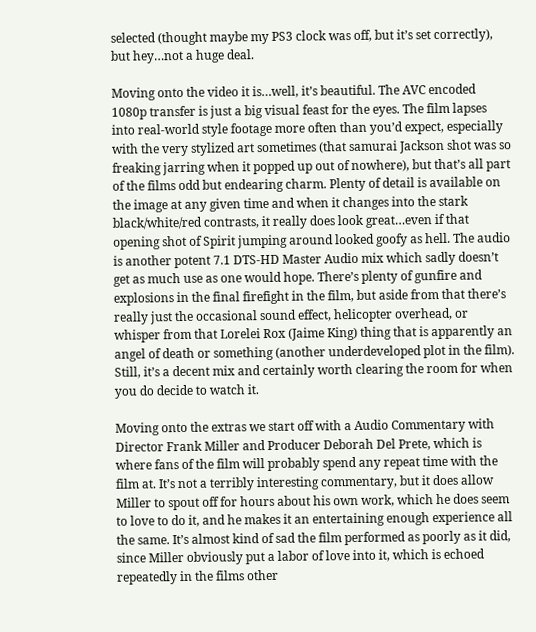selected (thought maybe my PS3 clock was off, but it’s set correctly), but hey…not a huge deal.

Moving onto the video it is…well, it’s beautiful. The AVC encoded 1080p transfer is just a big visual feast for the eyes. The film lapses into real-world style footage more often than you’d expect, especially with the very stylized art sometimes (that samurai Jackson shot was so freaking jarring when it popped up out of nowhere), but that’s all part of the films odd but endearing charm. Plenty of detail is available on the image at any given time and when it changes into the stark black/white/red contrasts, it really does look great…even if that opening shot of Spirit jumping around looked goofy as hell. The audio is another potent 7.1 DTS-HD Master Audio mix which sadly doesn’t get as much use as one would hope. There’s plenty of gunfire and explosions in the final firefight in the film, but aside from that there’s really just the occasional sound effect, helicopter overhead, or whisper from that Lorelei Rox (Jaime King) thing that is apparently an angel of death or something (another underdeveloped plot in the film). Still, it’s a decent mix and certainly worth clearing the room for when you do decide to watch it.

Moving onto the extras we start off with a Audio Commentary with Director Frank Miller and Producer Deborah Del Prete, which is where fans of the film will probably spend any repeat time with the film at. It’s not a terribly interesting commentary, but it does allow Miller to spout off for hours about his own work, which he does seem to love to do it, and he makes it an entertaining enough experience all the same. It’s almost kind of sad the film performed as poorly as it did, since Miller obviously put a labor of love into it, which is echoed repeatedly in the films other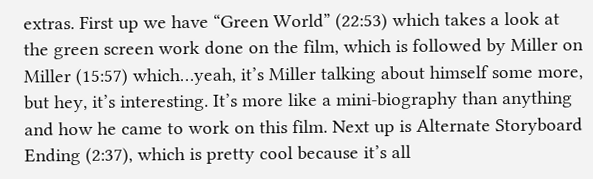extras. First up we have “Green World” (22:53) which takes a look at the green screen work done on the film, which is followed by Miller on Miller (15:57) which…yeah, it’s Miller talking about himself some more, but hey, it’s interesting. It’s more like a mini-biography than anything and how he came to work on this film. Next up is Alternate Storyboard Ending (2:37), which is pretty cool because it’s all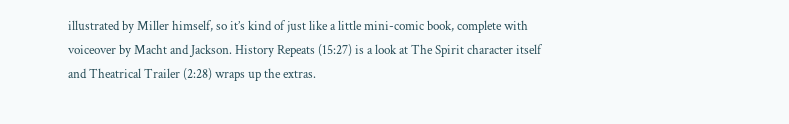illustrated by Miller himself, so it’s kind of just like a little mini-comic book, complete with voiceover by Macht and Jackson. History Repeats (15:27) is a look at The Spirit character itself and Theatrical Trailer (2:28) wraps up the extras.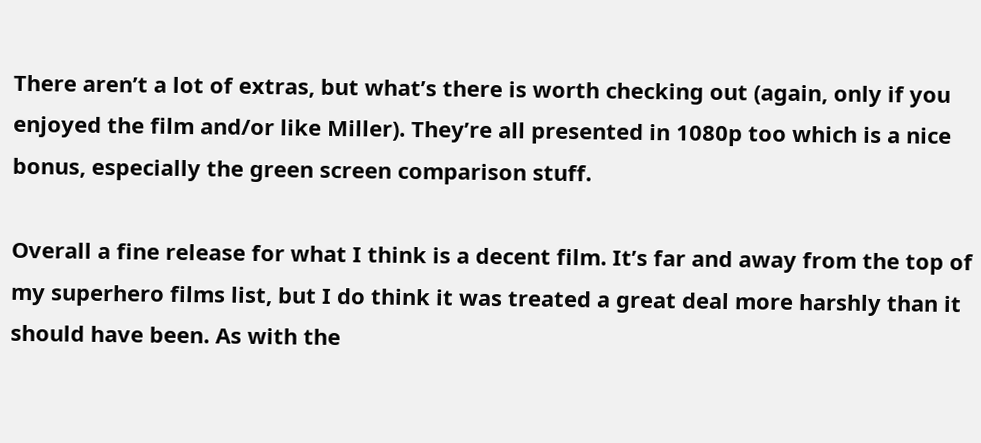There aren’t a lot of extras, but what’s there is worth checking out (again, only if you enjoyed the film and/or like Miller). They’re all presented in 1080p too which is a nice bonus, especially the green screen comparison stuff.

Overall a fine release for what I think is a decent film. It’s far and away from the top of my superhero films list, but I do think it was treated a great deal more harshly than it should have been. As with the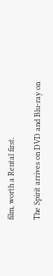film, worth a Rental first.

The Spirit arrives on DVD and Blu-ray on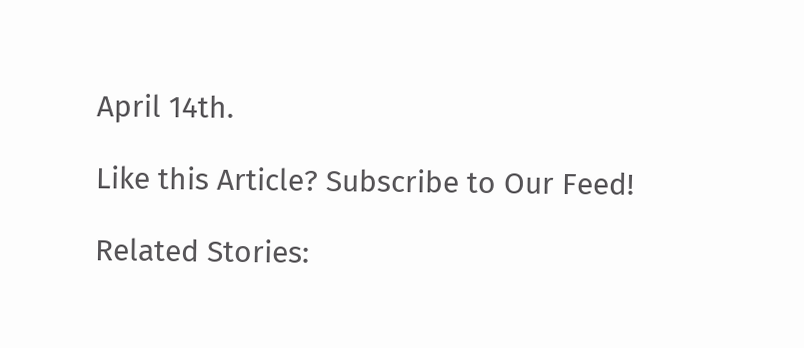April 14th.

Like this Article? Subscribe to Our Feed!

Related Stories: